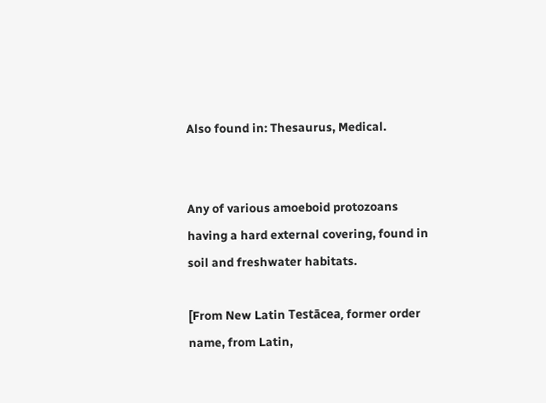Also found in: Thesaurus, Medical.


Any of various amoeboid protozoans having a hard external covering, found in soil and freshwater habitats.

[From New Latin Testācea, former order name, from Latin,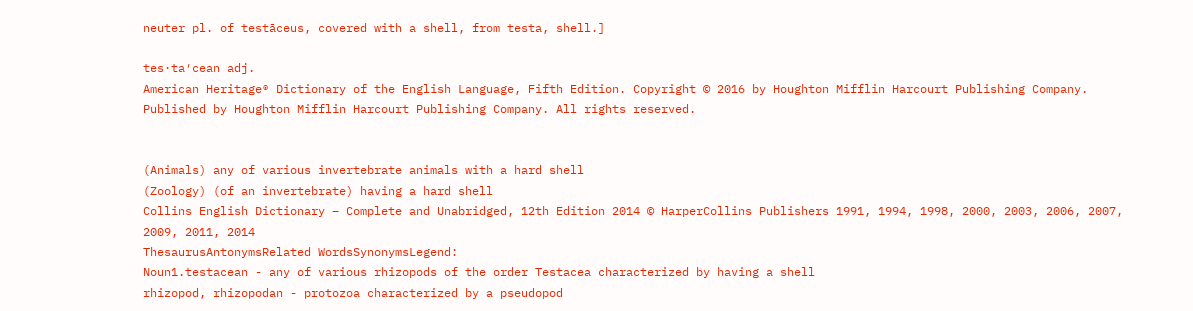neuter pl. of testāceus, covered with a shell, from testa, shell.]

tes·ta′cean adj.
American Heritage® Dictionary of the English Language, Fifth Edition. Copyright © 2016 by Houghton Mifflin Harcourt Publishing Company. Published by Houghton Mifflin Harcourt Publishing Company. All rights reserved.


(Animals) any of various invertebrate animals with a hard shell
(Zoology) (of an invertebrate) having a hard shell
Collins English Dictionary – Complete and Unabridged, 12th Edition 2014 © HarperCollins Publishers 1991, 1994, 1998, 2000, 2003, 2006, 2007, 2009, 2011, 2014
ThesaurusAntonymsRelated WordsSynonymsLegend:
Noun1.testacean - any of various rhizopods of the order Testacea characterized by having a shell
rhizopod, rhizopodan - protozoa characterized by a pseudopod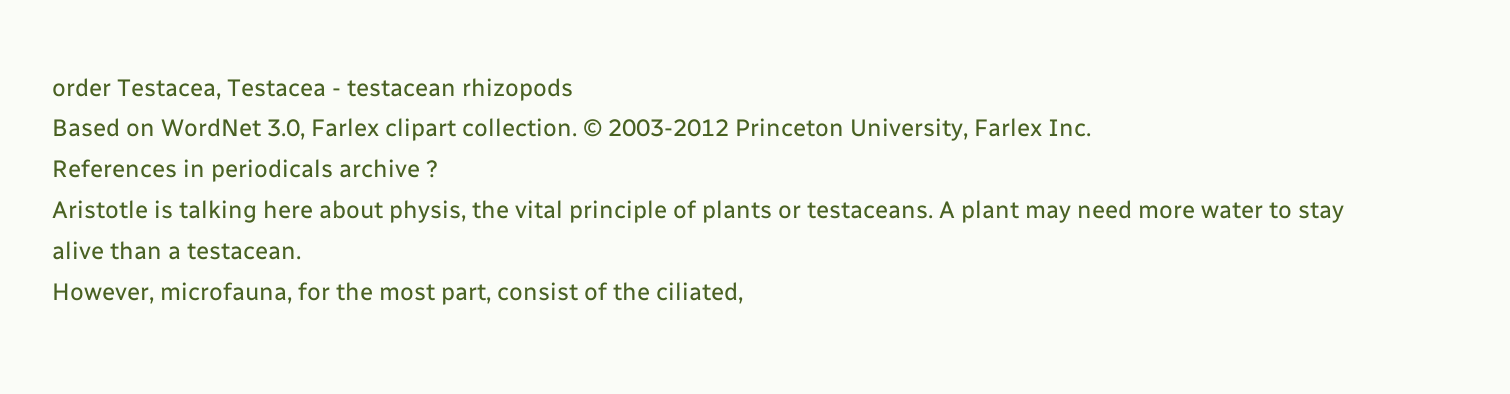order Testacea, Testacea - testacean rhizopods
Based on WordNet 3.0, Farlex clipart collection. © 2003-2012 Princeton University, Farlex Inc.
References in periodicals archive ?
Aristotle is talking here about physis, the vital principle of plants or testaceans. A plant may need more water to stay alive than a testacean.
However, microfauna, for the most part, consist of the ciliated,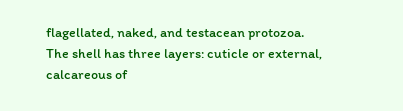flagellated, naked, and testacean protozoa.
The shell has three layers: cuticle or external, calcareous of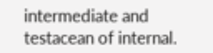intermediate and testacean of internal.